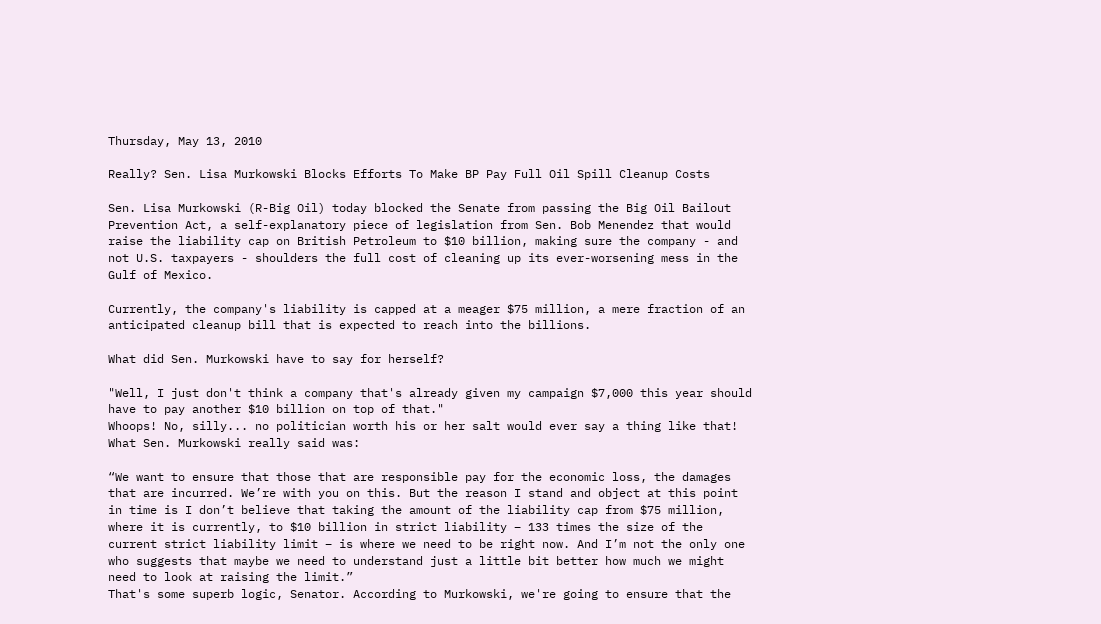Thursday, May 13, 2010

Really? Sen. Lisa Murkowski Blocks Efforts To Make BP Pay Full Oil Spill Cleanup Costs

Sen. Lisa Murkowski (R-Big Oil) today blocked the Senate from passing the Big Oil Bailout Prevention Act, a self-explanatory piece of legislation from Sen. Bob Menendez that would raise the liability cap on British Petroleum to $10 billion, making sure the company - and not U.S. taxpayers - shoulders the full cost of cleaning up its ever-worsening mess in the Gulf of Mexico.

Currently, the company's liability is capped at a meager $75 million, a mere fraction of an anticipated cleanup bill that is expected to reach into the billions.

What did Sen. Murkowski have to say for herself?

"Well, I just don't think a company that's already given my campaign $7,000 this year should have to pay another $10 billion on top of that."
Whoops! No, silly... no politician worth his or her salt would ever say a thing like that! What Sen. Murkowski really said was:

“We want to ensure that those that are responsible pay for the economic loss, the damages that are incurred. We’re with you on this. But the reason I stand and object at this point in time is I don’t believe that taking the amount of the liability cap from $75 million, where it is currently, to $10 billion in strict liability – 133 times the size of the current strict liability limit – is where we need to be right now. And I’m not the only one who suggests that maybe we need to understand just a little bit better how much we might need to look at raising the limit.”
That's some superb logic, Senator. According to Murkowski, we're going to ensure that the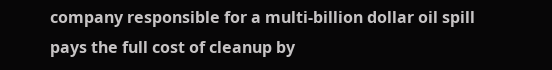company responsible for a multi-billion dollar oil spill pays the full cost of cleanup by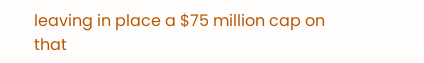leaving in place a $75 million cap on that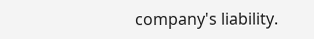company's liability.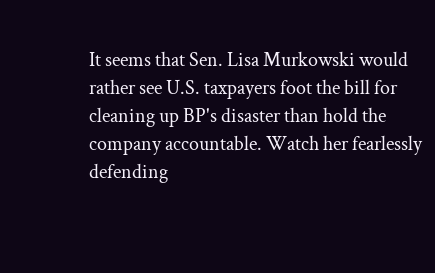It seems that Sen. Lisa Murkowski would rather see U.S. taxpayers foot the bill for cleaning up BP's disaster than hold the company accountable. Watch her fearlessly defending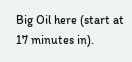Big Oil here (start at 17 minutes in).